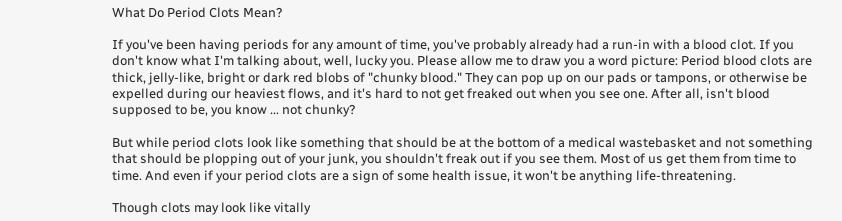What Do Period Clots Mean?

If you've been having periods for any amount of time, you've probably already had a run-in with a blood clot. If you don't know what I'm talking about, well, lucky you. Please allow me to draw you a word picture: Period blood clots are thick, jelly-like, bright or dark red blobs of "chunky blood." They can pop up on our pads or tampons, or otherwise be expelled during our heaviest flows, and it's hard to not get freaked out when you see one. After all, isn't blood supposed to be, you know ... not chunky?

But while period clots look like something that should be at the bottom of a medical wastebasket and not something that should be plopping out of your junk, you shouldn't freak out if you see them. Most of us get them from time to time. And even if your period clots are a sign of some health issue, it won't be anything life-threatening.

Though clots may look like vitally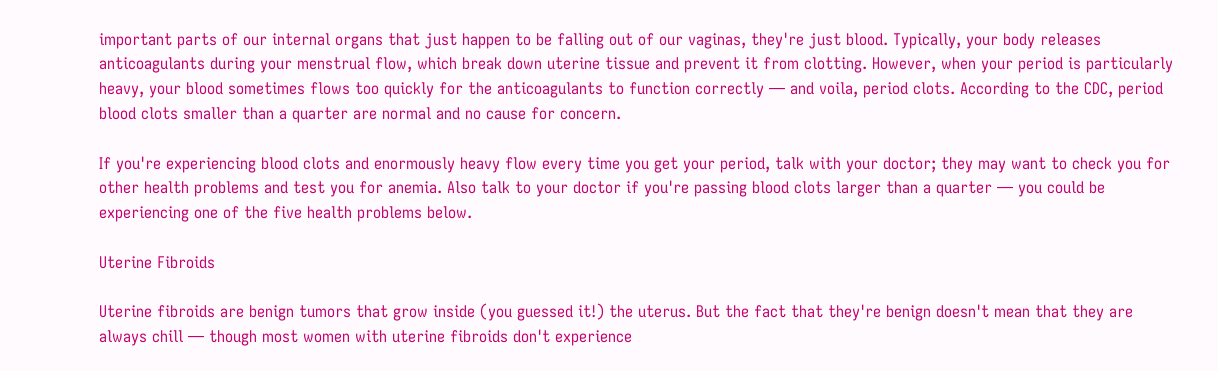important parts of our internal organs that just happen to be falling out of our vaginas, they're just blood. Typically, your body releases anticoagulants during your menstrual flow, which break down uterine tissue and prevent it from clotting. However, when your period is particularly heavy, your blood sometimes flows too quickly for the anticoagulants to function correctly — and voila, period clots. According to the CDC, period blood clots smaller than a quarter are normal and no cause for concern.

If you're experiencing blood clots and enormously heavy flow every time you get your period, talk with your doctor; they may want to check you for other health problems and test you for anemia. Also talk to your doctor if you're passing blood clots larger than a quarter — you could be experiencing one of the five health problems below.

Uterine Fibroids

Uterine fibroids are benign tumors that grow inside (you guessed it!) the uterus. But the fact that they're benign doesn't mean that they are always chill — though most women with uterine fibroids don't experience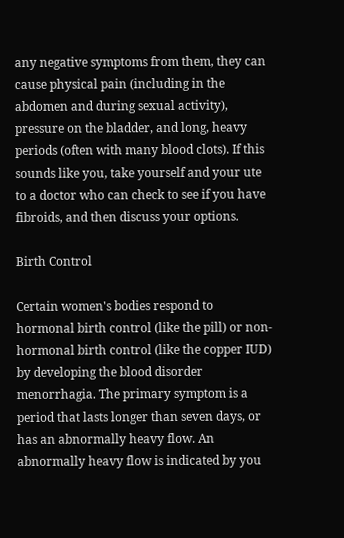any negative symptoms from them, they can cause physical pain (including in the abdomen and during sexual activity), pressure on the bladder, and long, heavy periods (often with many blood clots). If this sounds like you, take yourself and your ute to a doctor who can check to see if you have fibroids, and then discuss your options.

Birth Control

Certain women's bodies respond to hormonal birth control (like the pill) or non-hormonal birth control (like the copper IUD) by developing the blood disorder menorrhagia. The primary symptom is a period that lasts longer than seven days, or has an abnormally heavy flow. An abnormally heavy flow is indicated by you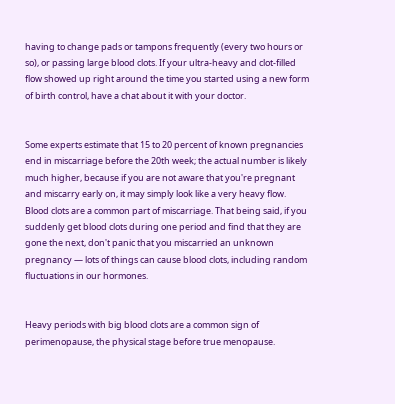having to change pads or tampons frequently (every two hours or so), or passing large blood clots. If your ultra-heavy and clot-filled flow showed up right around the time you started using a new form of birth control, have a chat about it with your doctor.


Some experts estimate that 15 to 20 percent of known pregnancies end in miscarriage before the 20th week; the actual number is likely much higher, because if you are not aware that you're pregnant and miscarry early on, it may simply look like a very heavy flow. Blood clots are a common part of miscarriage. That being said, if you suddenly get blood clots during one period and find that they are gone the next, don't panic that you miscarried an unknown pregnancy — lots of things can cause blood clots, including random fluctuations in our hormones.


Heavy periods with big blood clots are a common sign of perimenopause, the physical stage before true menopause.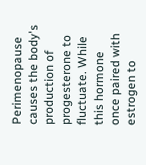Perimenopause causes the body's production of progesterone to fluctuate. While this hormone once paired with estrogen to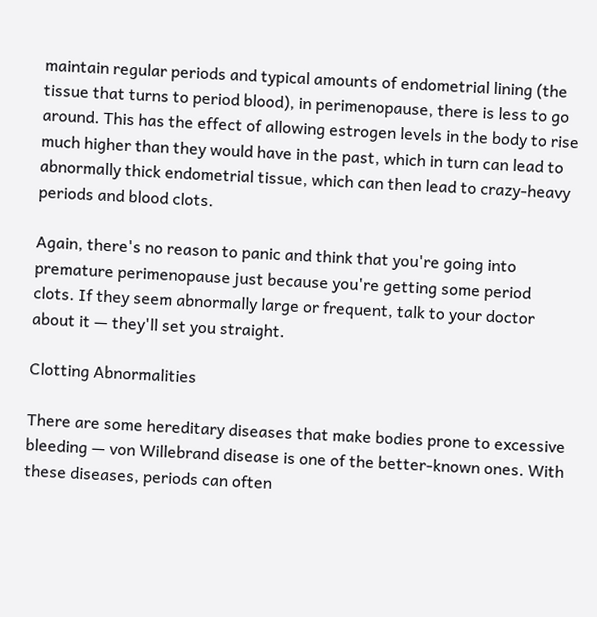maintain regular periods and typical amounts of endometrial lining (the tissue that turns to period blood), in perimenopause, there is less to go around. This has the effect of allowing estrogen levels in the body to rise much higher than they would have in the past, which in turn can lead to abnormally thick endometrial tissue, which can then lead to crazy-heavy periods and blood clots.

Again, there's no reason to panic and think that you're going into premature perimenopause just because you're getting some period clots. If they seem abnormally large or frequent, talk to your doctor about it — they'll set you straight.

Clotting Abnormalities

There are some hereditary diseases that make bodies prone to excessive bleeding — von Willebrand disease is one of the better-known ones. With these diseases, periods can often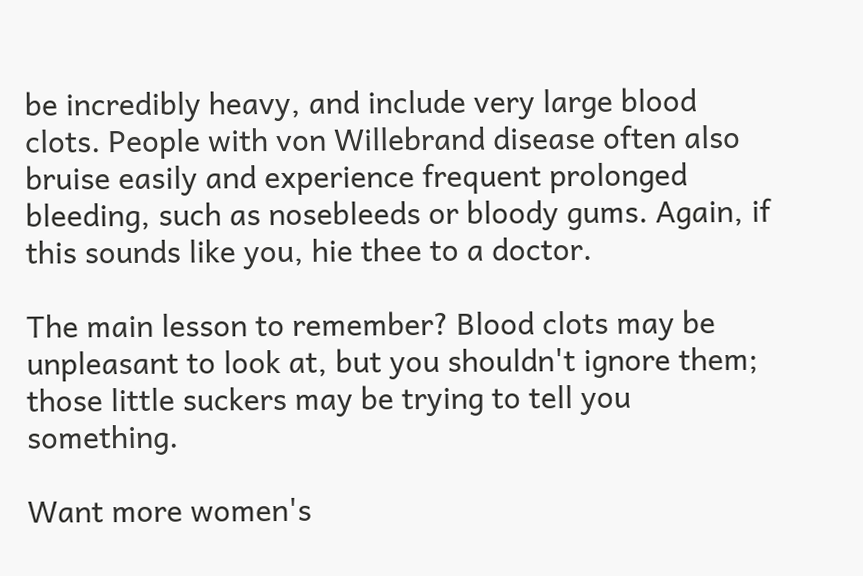be incredibly heavy, and include very large blood clots. People with von Willebrand disease often also bruise easily and experience frequent prolonged bleeding, such as nosebleeds or bloody gums. Again, if this sounds like you, hie thee to a doctor.

The main lesson to remember? Blood clots may be unpleasant to look at, but you shouldn't ignore them; those little suckers may be trying to tell you something.

Want more women's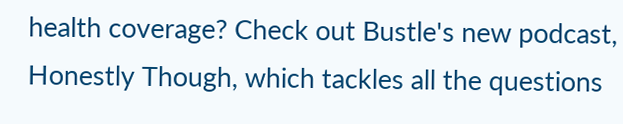health coverage? Check out Bustle's new podcast, Honestly Though, which tackles all the questions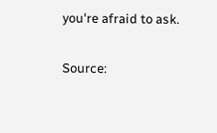you're afraid to ask.

Source: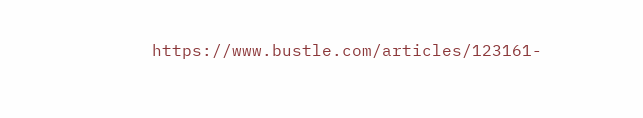https://www.bustle.com/articles/123161-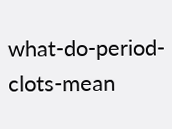what-do-period-clots-mean